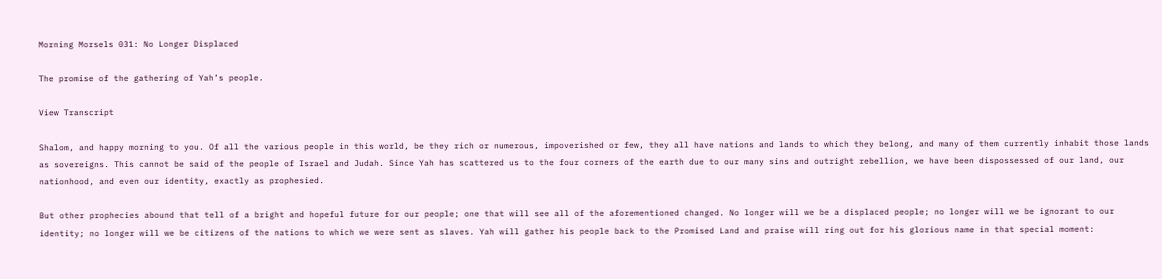Morning Morsels 031: No Longer Displaced

The promise of the gathering of Yah’s people.

View Transcript

Shalom, and happy morning to you. Of all the various people in this world, be they rich or numerous, impoverished or few, they all have nations and lands to which they belong, and many of them currently inhabit those lands as sovereigns. This cannot be said of the people of Israel and Judah. Since Yah has scattered us to the four corners of the earth due to our many sins and outright rebellion, we have been dispossessed of our land, our nationhood, and even our identity, exactly as prophesied.

But other prophecies abound that tell of a bright and hopeful future for our people; one that will see all of the aforementioned changed. No longer will we be a displaced people; no longer will we be ignorant to our identity; no longer will we be citizens of the nations to which we were sent as slaves. Yah will gather his people back to the Promised Land and praise will ring out for his glorious name in that special moment: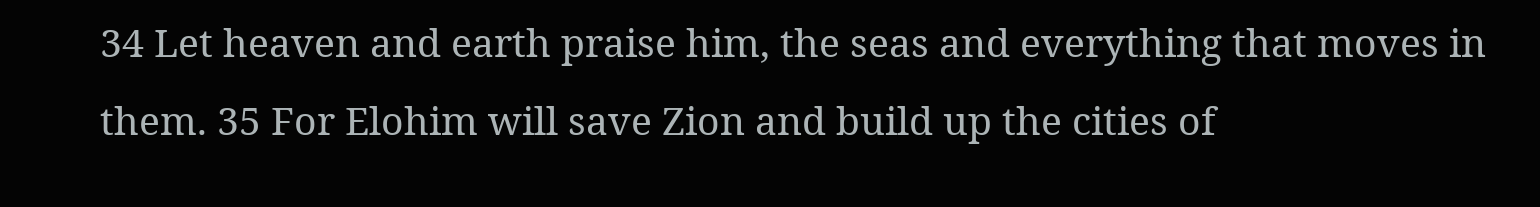34 Let heaven and earth praise him, the seas and everything that moves in them. 35 For Elohim will save Zion and build up the cities of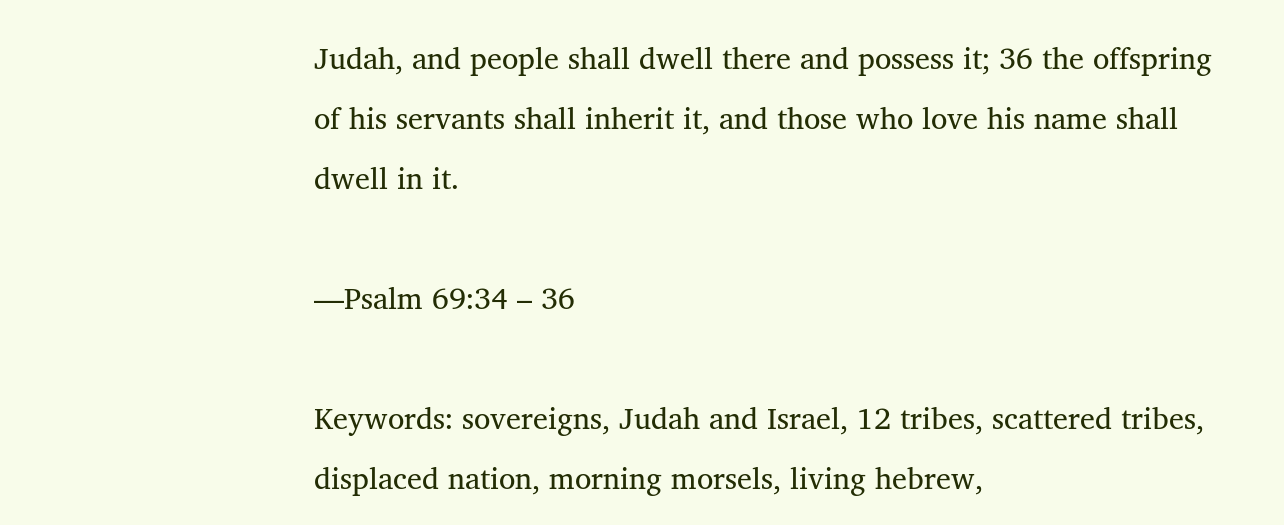Judah, and people shall dwell there and possess it; 36 the offspring of his servants shall inherit it, and those who love his name shall dwell in it.

—Psalm 69:34 – 36

Keywords: sovereigns, Judah and Israel, 12 tribes, scattered tribes, displaced nation, morning morsels, living hebrew,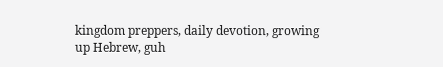kingdom preppers, daily devotion, growing up Hebrew, guh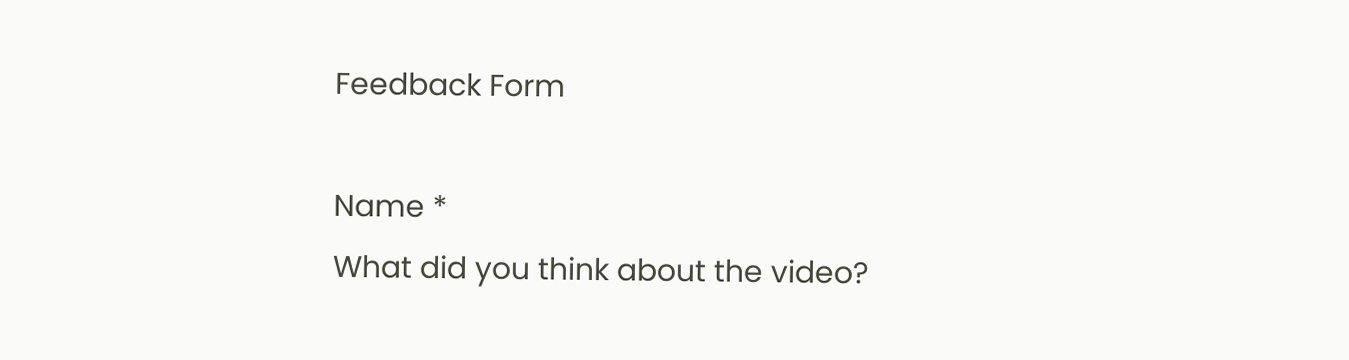Feedback Form

Name *
What did you think about the video?